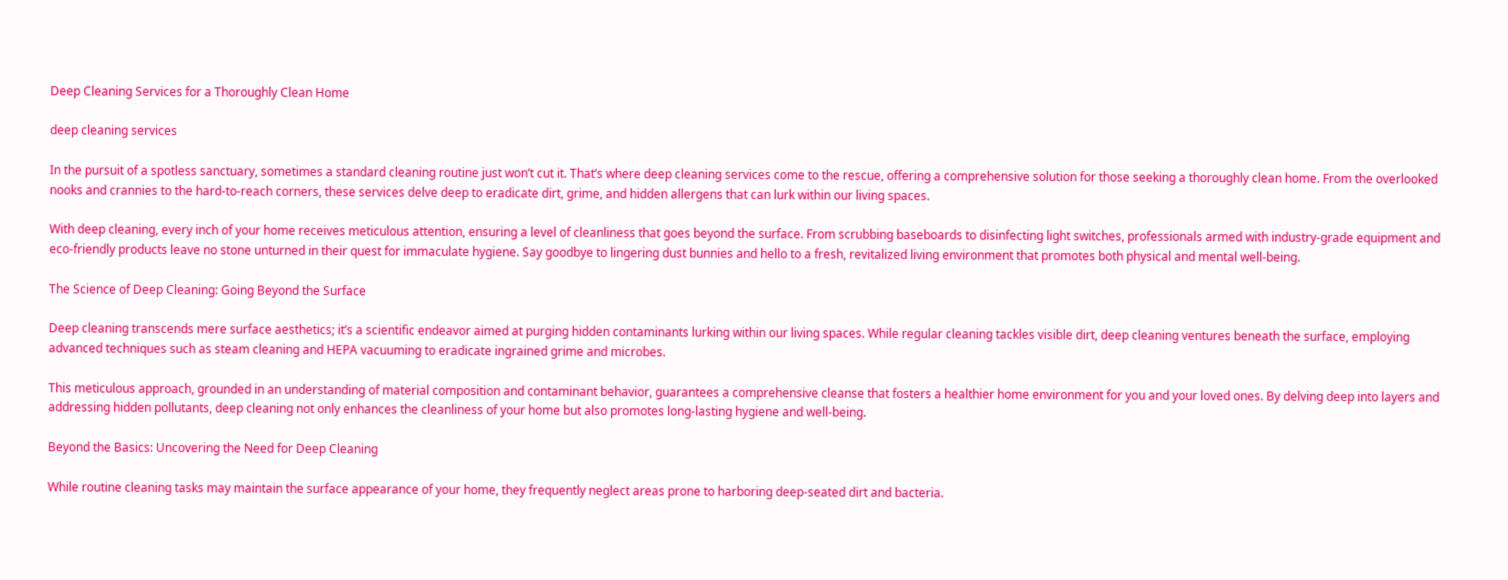Deep Cleaning Services for a Thoroughly Clean Home

deep cleaning services

In the pursuit of a spotless sanctuary, sometimes a standard cleaning routine just won’t cut it. That’s where deep cleaning services come to the rescue, offering a comprehensive solution for those seeking a thoroughly clean home. From the overlooked nooks and crannies to the hard-to-reach corners, these services delve deep to eradicate dirt, grime, and hidden allergens that can lurk within our living spaces.

With deep cleaning, every inch of your home receives meticulous attention, ensuring a level of cleanliness that goes beyond the surface. From scrubbing baseboards to disinfecting light switches, professionals armed with industry-grade equipment and eco-friendly products leave no stone unturned in their quest for immaculate hygiene. Say goodbye to lingering dust bunnies and hello to a fresh, revitalized living environment that promotes both physical and mental well-being.

The Science of Deep Cleaning: Going Beyond the Surface

Deep cleaning transcends mere surface aesthetics; it’s a scientific endeavor aimed at purging hidden contaminants lurking within our living spaces. While regular cleaning tackles visible dirt, deep cleaning ventures beneath the surface, employing advanced techniques such as steam cleaning and HEPA vacuuming to eradicate ingrained grime and microbes.

This meticulous approach, grounded in an understanding of material composition and contaminant behavior, guarantees a comprehensive cleanse that fosters a healthier home environment for you and your loved ones. By delving deep into layers and addressing hidden pollutants, deep cleaning not only enhances the cleanliness of your home but also promotes long-lasting hygiene and well-being.

Beyond the Basics: Uncovering the Need for Deep Cleaning

While routine cleaning tasks may maintain the surface appearance of your home, they frequently neglect areas prone to harboring deep-seated dirt and bacteria.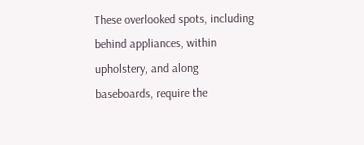These overlooked spots, including behind appliances, within upholstery, and along baseboards, require the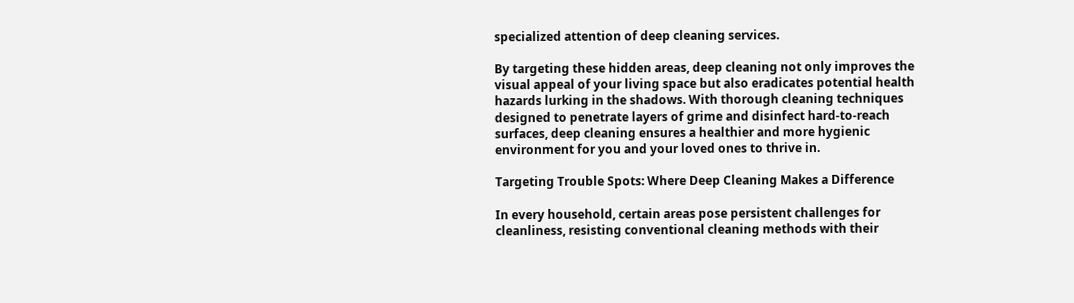specialized attention of deep cleaning services.

By targeting these hidden areas, deep cleaning not only improves the visual appeal of your living space but also eradicates potential health hazards lurking in the shadows. With thorough cleaning techniques designed to penetrate layers of grime and disinfect hard-to-reach surfaces, deep cleaning ensures a healthier and more hygienic environment for you and your loved ones to thrive in.

Targeting Trouble Spots: Where Deep Cleaning Makes a Difference

In every household, certain areas pose persistent challenges for cleanliness, resisting conventional cleaning methods with their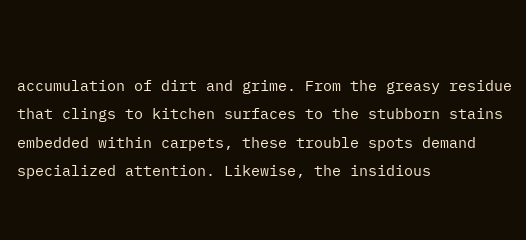accumulation of dirt and grime. From the greasy residue that clings to kitchen surfaces to the stubborn stains embedded within carpets, these trouble spots demand specialized attention. Likewise, the insidious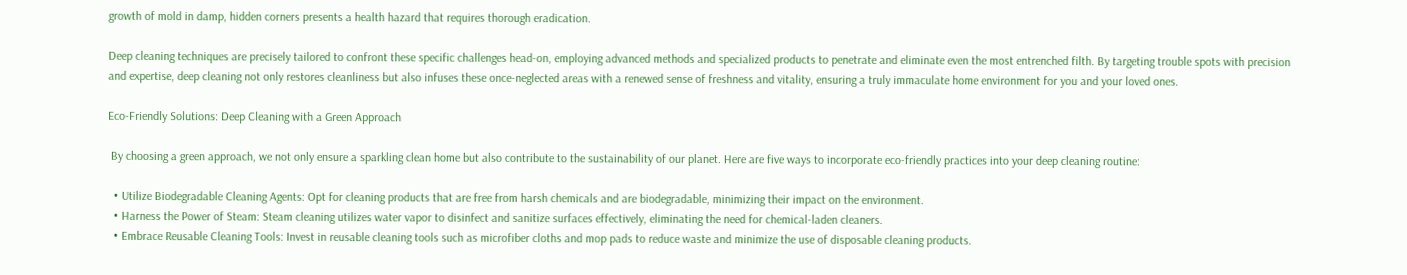growth of mold in damp, hidden corners presents a health hazard that requires thorough eradication.

Deep cleaning techniques are precisely tailored to confront these specific challenges head-on, employing advanced methods and specialized products to penetrate and eliminate even the most entrenched filth. By targeting trouble spots with precision and expertise, deep cleaning not only restores cleanliness but also infuses these once-neglected areas with a renewed sense of freshness and vitality, ensuring a truly immaculate home environment for you and your loved ones.

Eco-Friendly Solutions: Deep Cleaning with a Green Approach

 By choosing a green approach, we not only ensure a sparkling clean home but also contribute to the sustainability of our planet. Here are five ways to incorporate eco-friendly practices into your deep cleaning routine:

  • Utilize Biodegradable Cleaning Agents: Opt for cleaning products that are free from harsh chemicals and are biodegradable, minimizing their impact on the environment.
  • Harness the Power of Steam: Steam cleaning utilizes water vapor to disinfect and sanitize surfaces effectively, eliminating the need for chemical-laden cleaners.
  • Embrace Reusable Cleaning Tools: Invest in reusable cleaning tools such as microfiber cloths and mop pads to reduce waste and minimize the use of disposable cleaning products.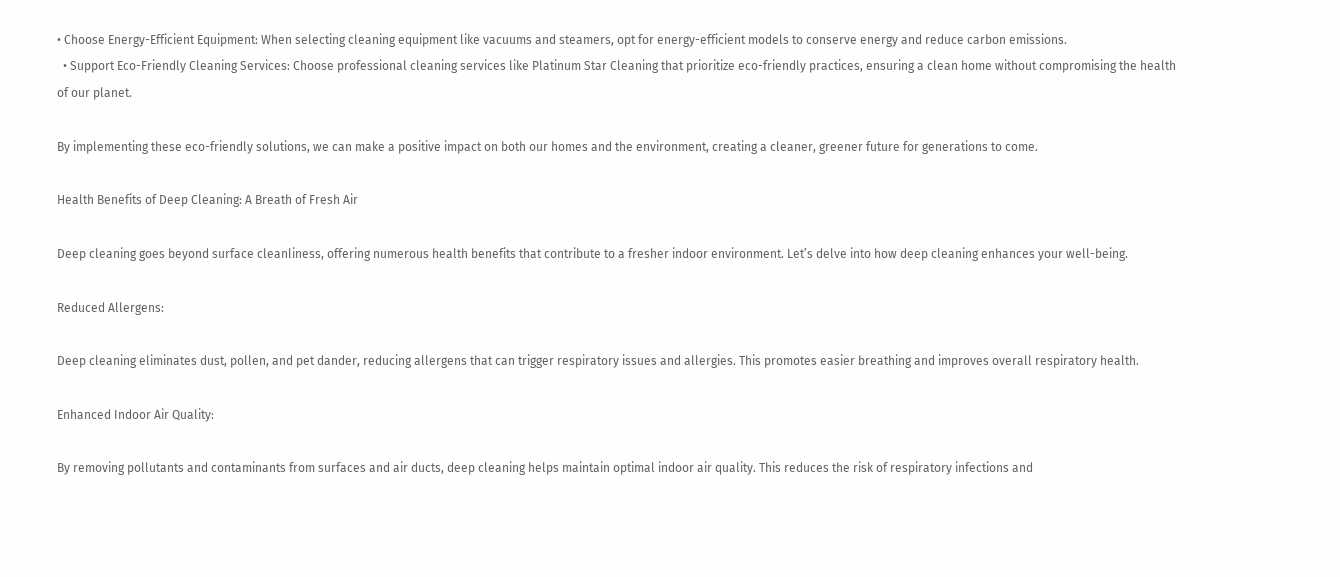• Choose Energy-Efficient Equipment: When selecting cleaning equipment like vacuums and steamers, opt for energy-efficient models to conserve energy and reduce carbon emissions.
  • Support Eco-Friendly Cleaning Services: Choose professional cleaning services like Platinum Star Cleaning that prioritize eco-friendly practices, ensuring a clean home without compromising the health of our planet.

By implementing these eco-friendly solutions, we can make a positive impact on both our homes and the environment, creating a cleaner, greener future for generations to come.

Health Benefits of Deep Cleaning: A Breath of Fresh Air

Deep cleaning goes beyond surface cleanliness, offering numerous health benefits that contribute to a fresher indoor environment. Let’s delve into how deep cleaning enhances your well-being.

Reduced Allergens:

Deep cleaning eliminates dust, pollen, and pet dander, reducing allergens that can trigger respiratory issues and allergies. This promotes easier breathing and improves overall respiratory health.

Enhanced Indoor Air Quality:

By removing pollutants and contaminants from surfaces and air ducts, deep cleaning helps maintain optimal indoor air quality. This reduces the risk of respiratory infections and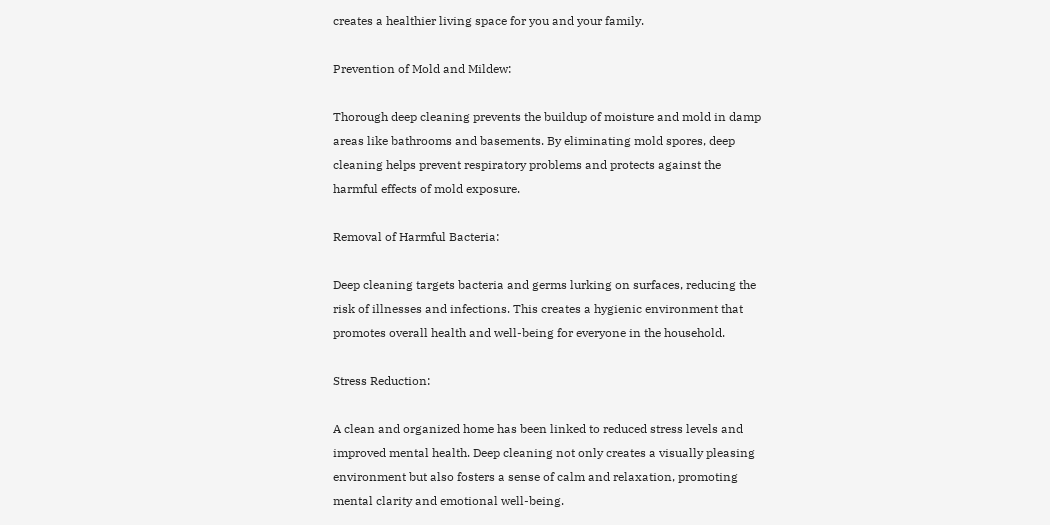creates a healthier living space for you and your family.

Prevention of Mold and Mildew:

Thorough deep cleaning prevents the buildup of moisture and mold in damp areas like bathrooms and basements. By eliminating mold spores, deep cleaning helps prevent respiratory problems and protects against the harmful effects of mold exposure.

Removal of Harmful Bacteria:

Deep cleaning targets bacteria and germs lurking on surfaces, reducing the risk of illnesses and infections. This creates a hygienic environment that promotes overall health and well-being for everyone in the household.

Stress Reduction:

A clean and organized home has been linked to reduced stress levels and improved mental health. Deep cleaning not only creates a visually pleasing environment but also fosters a sense of calm and relaxation, promoting mental clarity and emotional well-being.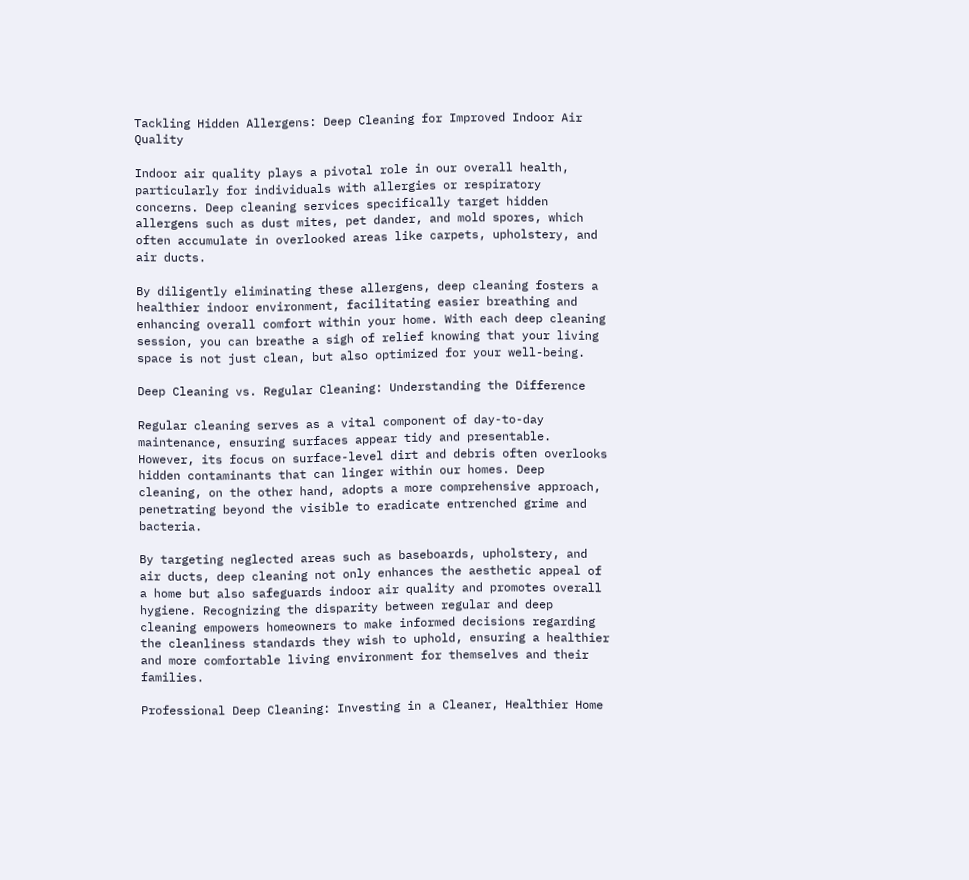Tackling Hidden Allergens: Deep Cleaning for Improved Indoor Air Quality

Indoor air quality plays a pivotal role in our overall health, particularly for individuals with allergies or respiratory concerns. Deep cleaning services specifically target hidden allergens such as dust mites, pet dander, and mold spores, which often accumulate in overlooked areas like carpets, upholstery, and air ducts.

By diligently eliminating these allergens, deep cleaning fosters a healthier indoor environment, facilitating easier breathing and enhancing overall comfort within your home. With each deep cleaning session, you can breathe a sigh of relief knowing that your living space is not just clean, but also optimized for your well-being.

Deep Cleaning vs. Regular Cleaning: Understanding the Difference

Regular cleaning serves as a vital component of day-to-day maintenance, ensuring surfaces appear tidy and presentable. However, its focus on surface-level dirt and debris often overlooks hidden contaminants that can linger within our homes. Deep cleaning, on the other hand, adopts a more comprehensive approach, penetrating beyond the visible to eradicate entrenched grime and bacteria.

By targeting neglected areas such as baseboards, upholstery, and air ducts, deep cleaning not only enhances the aesthetic appeal of a home but also safeguards indoor air quality and promotes overall hygiene. Recognizing the disparity between regular and deep cleaning empowers homeowners to make informed decisions regarding the cleanliness standards they wish to uphold, ensuring a healthier and more comfortable living environment for themselves and their families.

Professional Deep Cleaning: Investing in a Cleaner, Healthier Home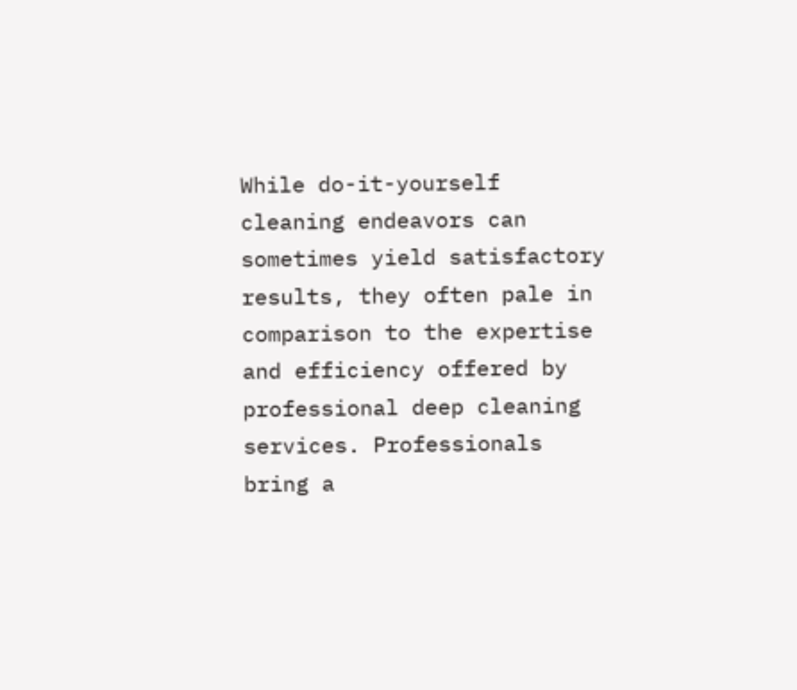While do-it-yourself cleaning endeavors can sometimes yield satisfactory results, they often pale in comparison to the expertise and efficiency offered by professional deep cleaning services. Professionals bring a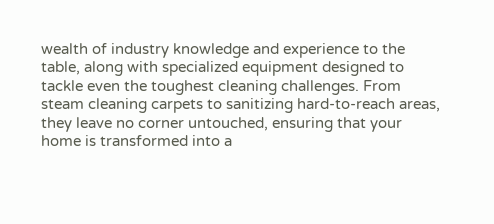wealth of industry knowledge and experience to the table, along with specialized equipment designed to tackle even the toughest cleaning challenges. From steam cleaning carpets to sanitizing hard-to-reach areas, they leave no corner untouched, ensuring that your home is transformed into a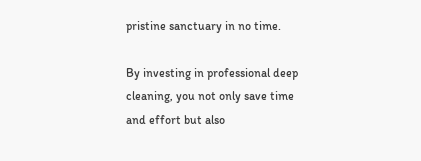pristine sanctuary in no time.

By investing in professional deep cleaning, you not only save time and effort but also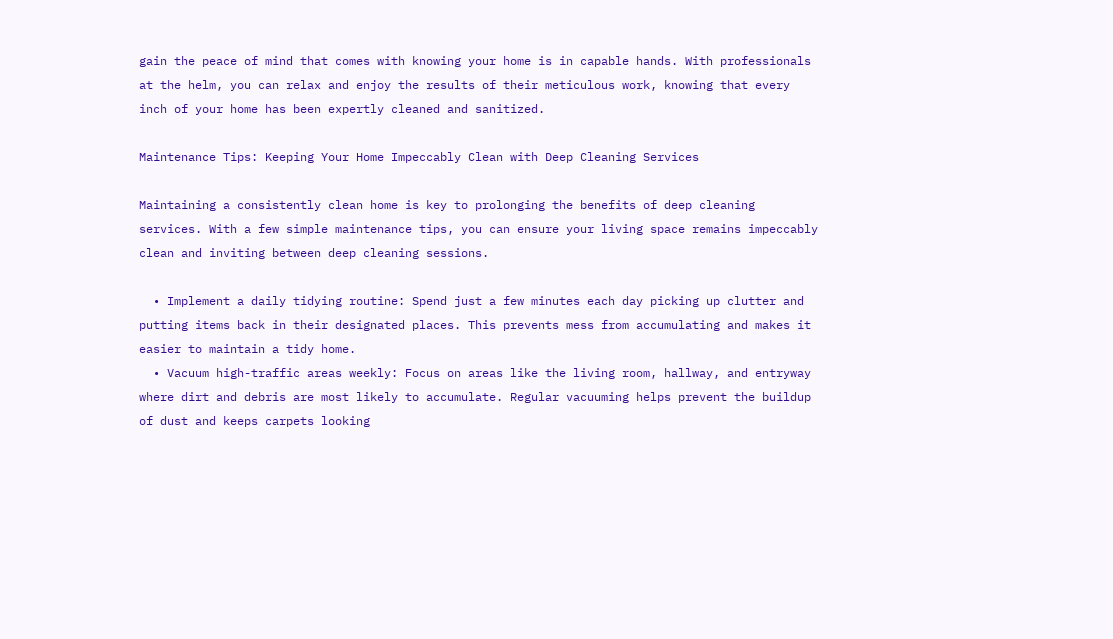gain the peace of mind that comes with knowing your home is in capable hands. With professionals at the helm, you can relax and enjoy the results of their meticulous work, knowing that every inch of your home has been expertly cleaned and sanitized.

Maintenance Tips: Keeping Your Home Impeccably Clean with Deep Cleaning Services

Maintaining a consistently clean home is key to prolonging the benefits of deep cleaning services. With a few simple maintenance tips, you can ensure your living space remains impeccably clean and inviting between deep cleaning sessions.

  • Implement a daily tidying routine: Spend just a few minutes each day picking up clutter and putting items back in their designated places. This prevents mess from accumulating and makes it easier to maintain a tidy home.
  • Vacuum high-traffic areas weekly: Focus on areas like the living room, hallway, and entryway where dirt and debris are most likely to accumulate. Regular vacuuming helps prevent the buildup of dust and keeps carpets looking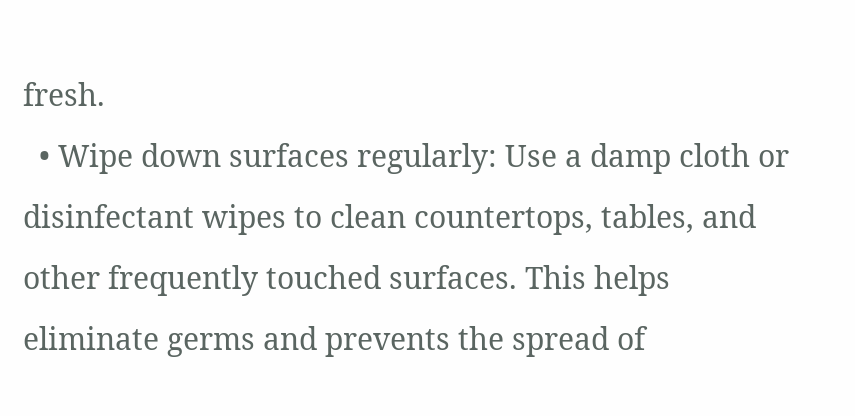fresh.
  • Wipe down surfaces regularly: Use a damp cloth or disinfectant wipes to clean countertops, tables, and other frequently touched surfaces. This helps eliminate germs and prevents the spread of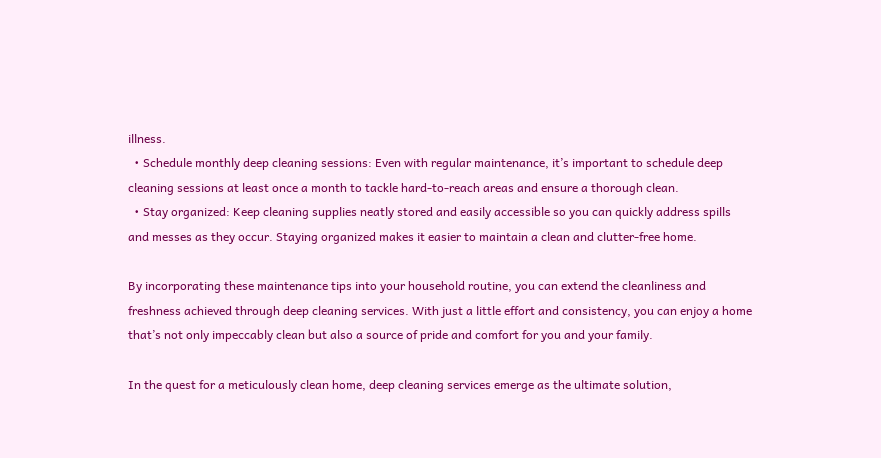illness.
  • Schedule monthly deep cleaning sessions: Even with regular maintenance, it’s important to schedule deep cleaning sessions at least once a month to tackle hard-to-reach areas and ensure a thorough clean.
  • Stay organized: Keep cleaning supplies neatly stored and easily accessible so you can quickly address spills and messes as they occur. Staying organized makes it easier to maintain a clean and clutter-free home.

By incorporating these maintenance tips into your household routine, you can extend the cleanliness and freshness achieved through deep cleaning services. With just a little effort and consistency, you can enjoy a home that’s not only impeccably clean but also a source of pride and comfort for you and your family.

In the quest for a meticulously clean home, deep cleaning services emerge as the ultimate solution,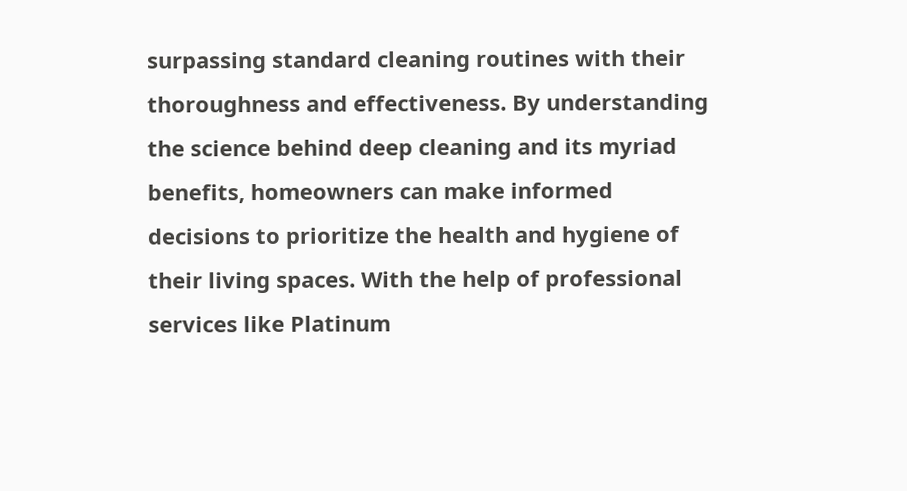surpassing standard cleaning routines with their thoroughness and effectiveness. By understanding the science behind deep cleaning and its myriad benefits, homeowners can make informed decisions to prioritize the health and hygiene of their living spaces. With the help of professional services like Platinum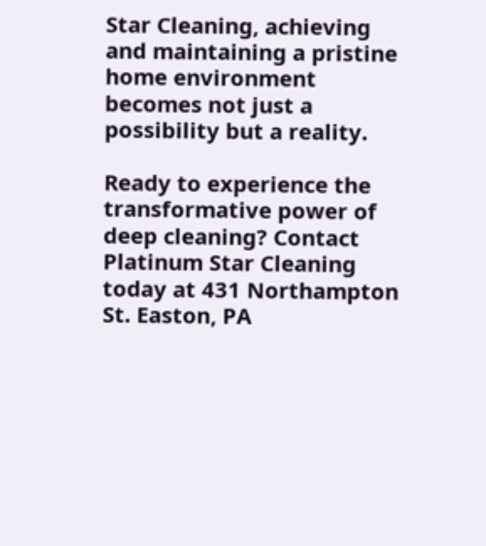Star Cleaning, achieving and maintaining a pristine home environment becomes not just a possibility but a reality.

Ready to experience the transformative power of deep cleaning? Contact Platinum Star Cleaning today at 431 Northampton St. Easton, PA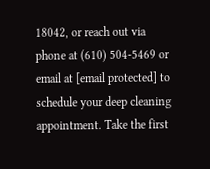18042, or reach out via phone at (610) 504-5469 or email at [email protected] to schedule your deep cleaning appointment. Take the first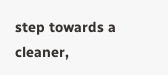step towards a cleaner,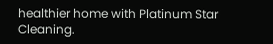healthier home with Platinum Star Cleaning.